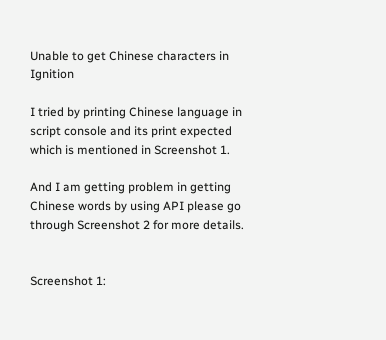Unable to get Chinese characters in Ignition

I tried by printing Chinese language in script console and its print expected which is mentioned in Screenshot 1.

And I am getting problem in getting Chinese words by using API please go through Screenshot 2 for more details.


Screenshot 1: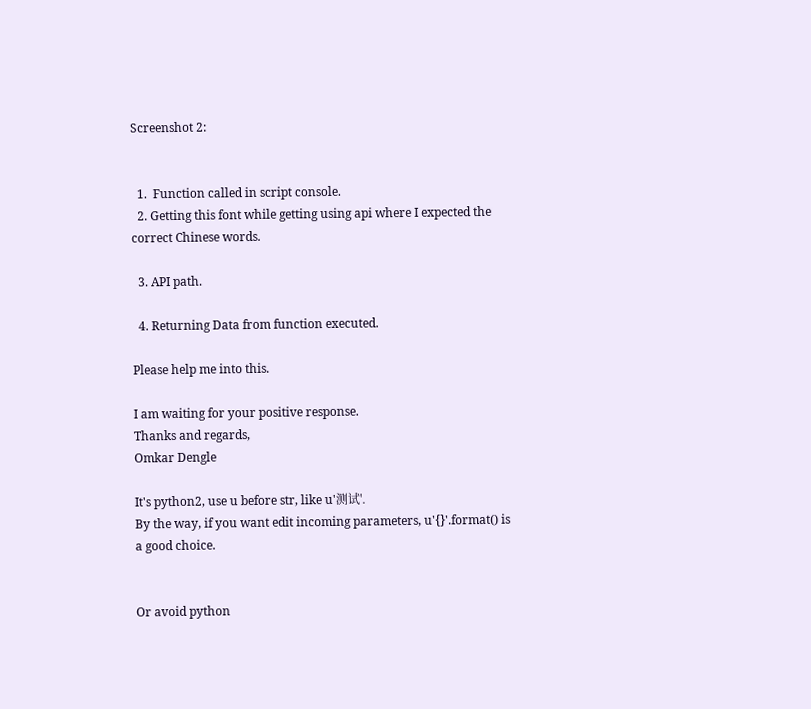Screenshot 2:


  1.  Function called in script console.
  2. Getting this font while getting using api where I expected the correct Chinese words.

  3. API path.

  4. Returning Data from function executed.

Please help me into this.

I am waiting for your positive response.
Thanks and regards,
Omkar Dengle

It's python2, use u before str, like u'测试'.
By the way, if you want edit incoming parameters, u'{}'.format() is a good choice.


Or avoid python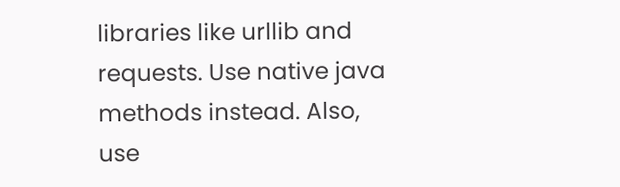libraries like urllib and requests. Use native java methods instead. Also, use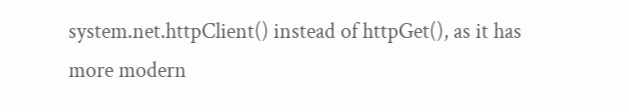system.net.httpClient() instead of httpGet(), as it has more modern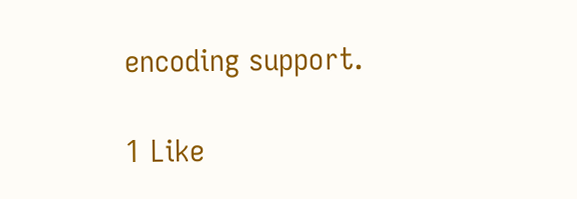encoding support.

1 Like